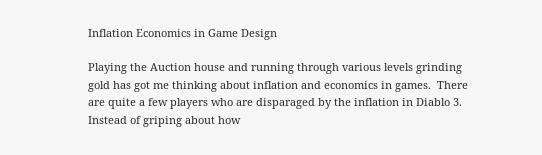Inflation Economics in Game Design

Playing the Auction house and running through various levels grinding gold has got me thinking about inflation and economics in games.  There are quite a few players who are disparaged by the inflation in Diablo 3.  Instead of griping about how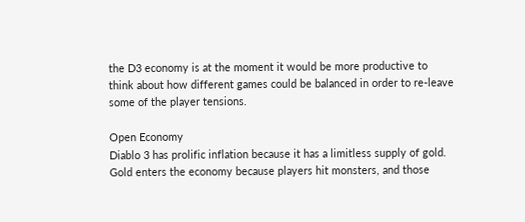the D3 economy is at the moment it would be more productive to think about how different games could be balanced in order to re-leave some of the player tensions.

Open Economy
Diablo 3 has prolific inflation because it has a limitless supply of gold.  Gold enters the economy because players hit monsters, and those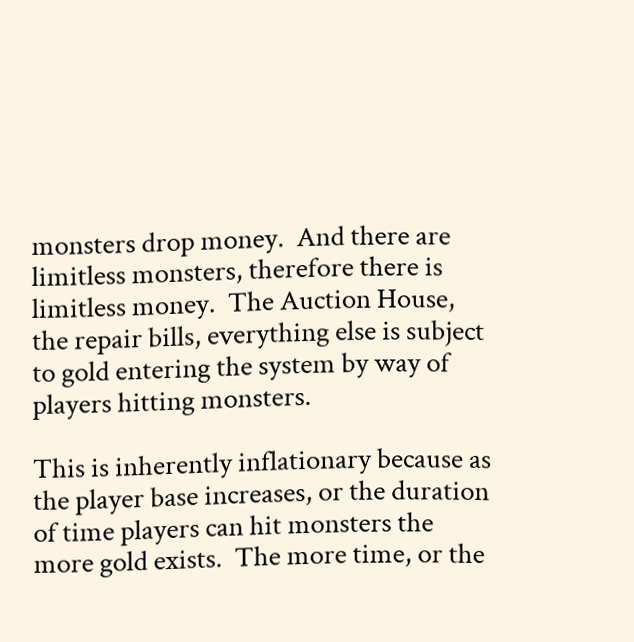monsters drop money.  And there are limitless monsters, therefore there is limitless money.  The Auction House, the repair bills, everything else is subject to gold entering the system by way of players hitting monsters.

This is inherently inflationary because as the player base increases, or the duration of time players can hit monsters the more gold exists.  The more time, or the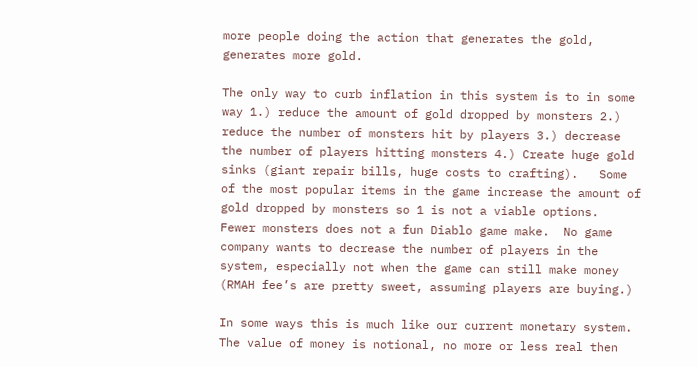more people doing the action that generates the gold, generates more gold.

The only way to curb inflation in this system is to in some way 1.) reduce the amount of gold dropped by monsters 2.) reduce the number of monsters hit by players 3.) decrease the number of players hitting monsters 4.) Create huge gold sinks (giant repair bills, huge costs to crafting).   Some of the most popular items in the game increase the amount of gold dropped by monsters so 1 is not a viable options.  Fewer monsters does not a fun Diablo game make.  No game company wants to decrease the number of players in the system, especially not when the game can still make money (RMAH fee’s are pretty sweet, assuming players are buying.)

In some ways this is much like our current monetary system.  The value of money is notional, no more or less real then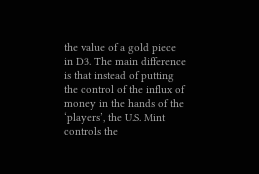the value of a gold piece in D3. The main difference is that instead of putting the control of the influx of money in the hands of the ‘players’, the U.S. Mint controls the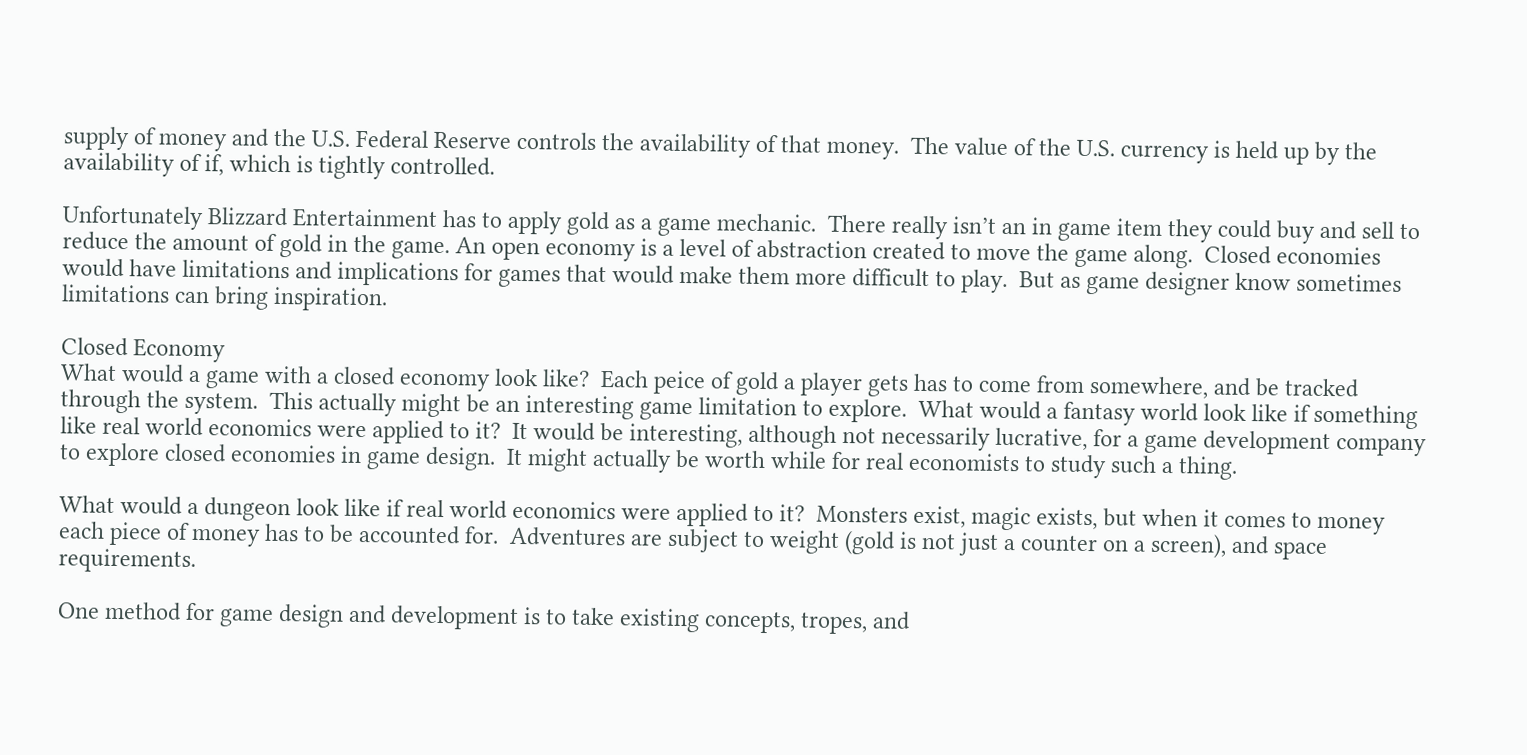supply of money and the U.S. Federal Reserve controls the availability of that money.  The value of the U.S. currency is held up by the availability of if, which is tightly controlled.

Unfortunately Blizzard Entertainment has to apply gold as a game mechanic.  There really isn’t an in game item they could buy and sell to reduce the amount of gold in the game. An open economy is a level of abstraction created to move the game along.  Closed economies would have limitations and implications for games that would make them more difficult to play.  But as game designer know sometimes limitations can bring inspiration.

Closed Economy
What would a game with a closed economy look like?  Each peice of gold a player gets has to come from somewhere, and be tracked through the system.  This actually might be an interesting game limitation to explore.  What would a fantasy world look like if something like real world economics were applied to it?  It would be interesting, although not necessarily lucrative, for a game development company to explore closed economies in game design.  It might actually be worth while for real economists to study such a thing.

What would a dungeon look like if real world economics were applied to it?  Monsters exist, magic exists, but when it comes to money each piece of money has to be accounted for.  Adventures are subject to weight (gold is not just a counter on a screen), and space requirements.

One method for game design and development is to take existing concepts, tropes, and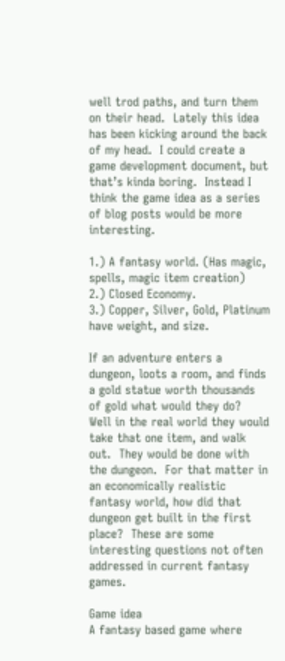well trod paths, and turn them on their head.  Lately this idea has been kicking around the back of my head.  I could create a game development document, but that’s kinda boring.  Instead I think the game idea as a series of blog posts would be more interesting.

1.) A fantasy world. (Has magic, spells, magic item creation)
2.) Closed Economy.
3.) Copper, Silver, Gold, Platinum have weight, and size.

If an adventure enters a dungeon, loots a room, and finds a gold statue worth thousands of gold what would they do?  Well in the real world they would take that one item, and walk out.  They would be done with the dungeon.  For that matter in an economically realistic fantasy world, how did that dungeon get built in the first place?  These are some interesting questions not often addressed in current fantasy games.

Game idea
A fantasy based game where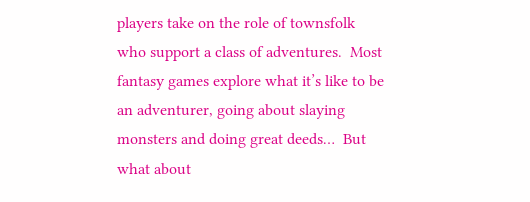players take on the role of townsfolk who support a class of adventures.  Most fantasy games explore what it’s like to be an adventurer, going about slaying monsters and doing great deeds…  But what about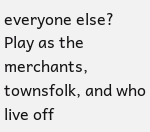everyone else? Play as the merchants, townsfolk, and who live off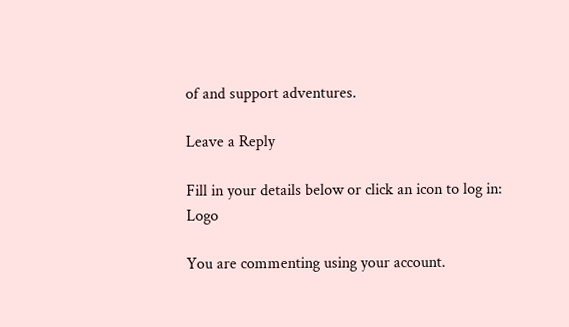of and support adventures.

Leave a Reply

Fill in your details below or click an icon to log in: Logo

You are commenting using your account.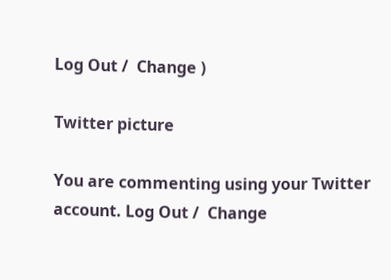Log Out /  Change )

Twitter picture

You are commenting using your Twitter account. Log Out /  Change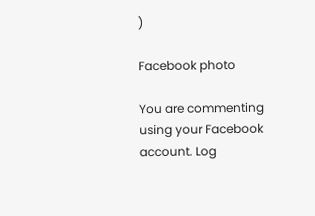)

Facebook photo

You are commenting using your Facebook account. Log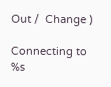Out /  Change )

Connecting to %s